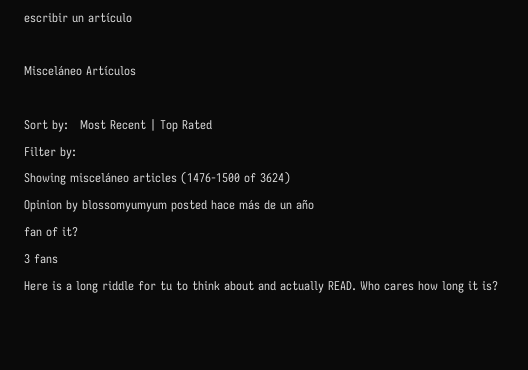escribir un artículo

Misceláneo Artículos

Sort by:   Most Recent | Top Rated
Filter by:
Showing misceláneo articles (1476-1500 of 3624)
Opinion by blossomyumyum posted hace más de un año
fan of it?
3 fans
Here is a long riddle for tu to think about and actually READ. Who cares how long it is?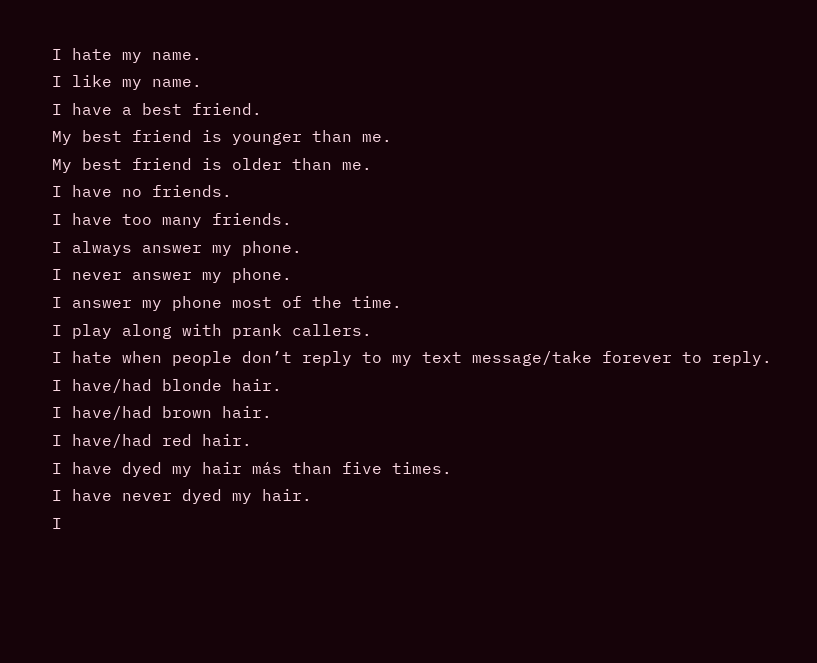I hate my name.
I like my name.
I have a best friend.
My best friend is younger than me.
My best friend is older than me.
I have no friends.
I have too many friends.
I always answer my phone.
I never answer my phone.
I answer my phone most of the time.
I play along with prank callers.
I hate when people don’t reply to my text message/take forever to reply.
I have/had blonde hair.
I have/had brown hair.
I have/had red hair.
I have dyed my hair más than five times.
I have never dyed my hair.
I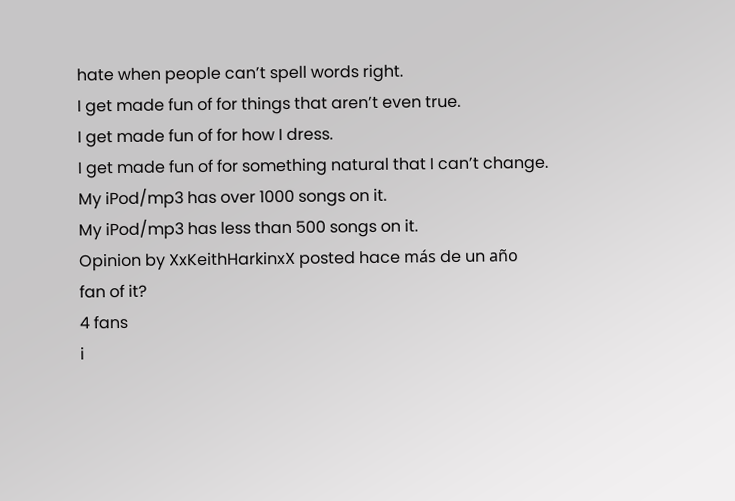hate when people can’t spell words right.
I get made fun of for things that aren’t even true.
I get made fun of for how I dress.
I get made fun of for something natural that I can’t change.
My iPod/mp3 has over 1000 songs on it.
My iPod/mp3 has less than 500 songs on it.
Opinion by XxKeithHarkinxX posted hace más de un año
fan of it?
4 fans
i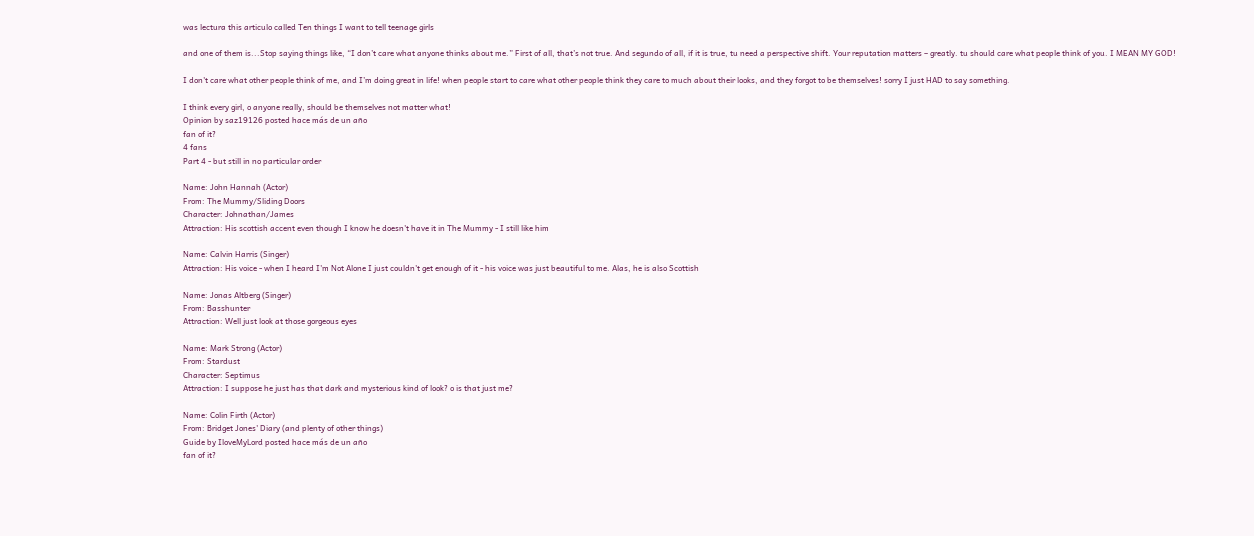was lectura this articulo called Ten things I want to tell teenage girls

and one of them is...Stop saying things like, “I don’t care what anyone thinks about me.” First of all, that’s not true. And segundo of all, if it is true, tu need a perspective shift. Your reputation matters – greatly. tu should care what people think of you. I MEAN MY GOD!

I don't care what other people think of me, and I’m doing great in life! when people start to care what other people think they care to much about their looks, and they forgot to be themselves! sorry I just HAD to say something.

I think every girl, o anyone really, should be themselves not matter what!
Opinion by saz19126 posted hace más de un año
fan of it?
4 fans
Part 4 - but still in no particular order

Name: John Hannah (Actor)
From: The Mummy/Sliding Doors
Character: Johnathan/James
Attraction: His scottish accent even though I know he doesn't have it in The Mummy - I still like him

Name: Calvin Harris (Singer)
Attraction: His voice - when I heard I'm Not Alone I just couldn't get enough of it - his voice was just beautiful to me. Alas, he is also Scottish

Name: Jonas Altberg (Singer)
From: Basshunter
Attraction: Well just look at those gorgeous eyes

Name: Mark Strong (Actor)
From: Stardust
Character: Septimus
Attraction: I suppose he just has that dark and mysterious kind of look? o is that just me?

Name: Colin Firth (Actor)
From: Bridget Jones' Diary (and plenty of other things)
Guide by IloveMyLord posted hace más de un año
fan of it?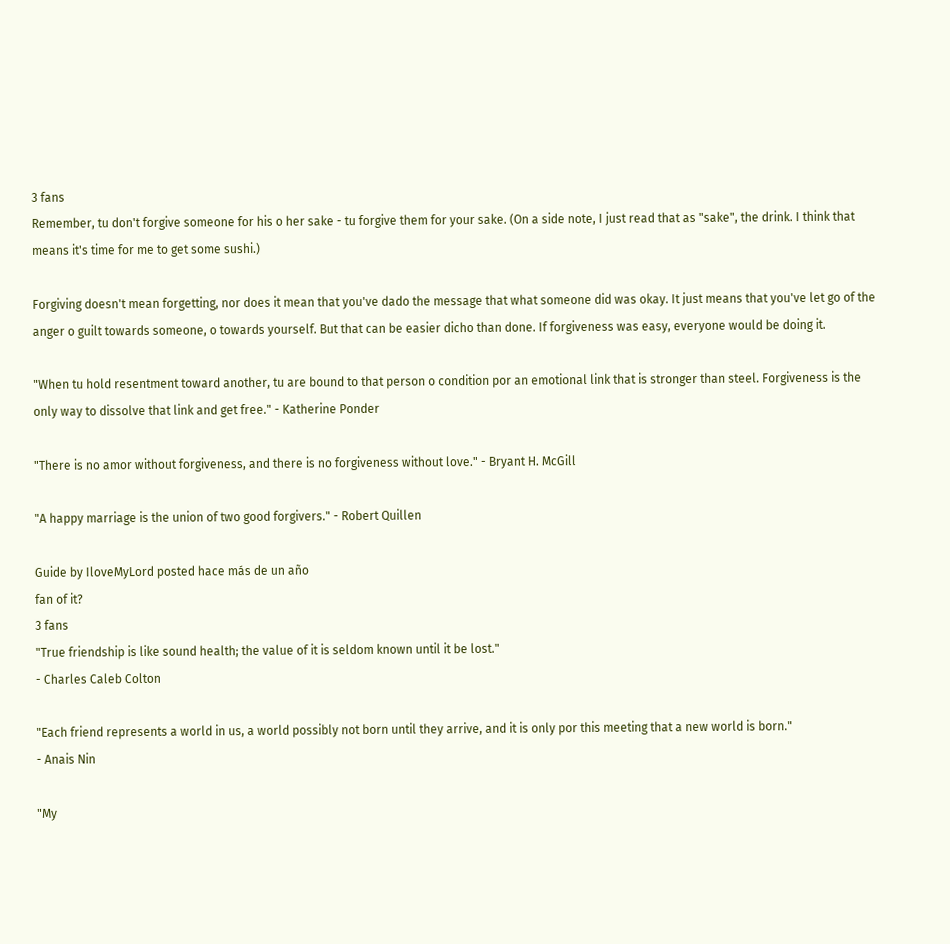3 fans
Remember, tu don't forgive someone for his o her sake - tu forgive them for your sake. (On a side note, I just read that as "sake", the drink. I think that means it's time for me to get some sushi.)

Forgiving doesn't mean forgetting, nor does it mean that you've dado the message that what someone did was okay. It just means that you've let go of the anger o guilt towards someone, o towards yourself. But that can be easier dicho than done. If forgiveness was easy, everyone would be doing it.

"When tu hold resentment toward another, tu are bound to that person o condition por an emotional link that is stronger than steel. Forgiveness is the only way to dissolve that link and get free." - Katherine Ponder

"There is no amor without forgiveness, and there is no forgiveness without love." - Bryant H. McGill

"A happy marriage is the union of two good forgivers." - Robert Quillen

Guide by IloveMyLord posted hace más de un año
fan of it?
3 fans
"True friendship is like sound health; the value of it is seldom known until it be lost."
- Charles Caleb Colton

"Each friend represents a world in us, a world possibly not born until they arrive, and it is only por this meeting that a new world is born."
- Anais Nin

"My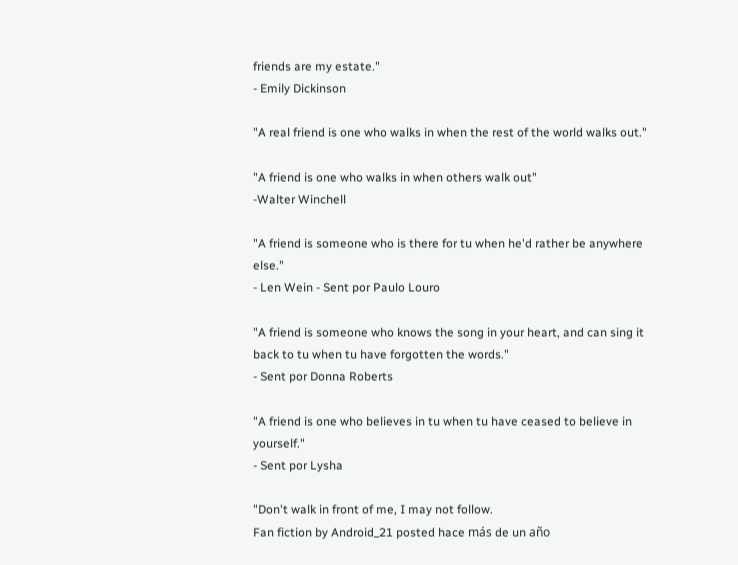friends are my estate."
- Emily Dickinson

"A real friend is one who walks in when the rest of the world walks out."

"A friend is one who walks in when others walk out"
-Walter Winchell

"A friend is someone who is there for tu when he'd rather be anywhere else."
- Len Wein - Sent por Paulo Louro

"A friend is someone who knows the song in your heart, and can sing it back to tu when tu have forgotten the words."
- Sent por Donna Roberts

"A friend is one who believes in tu when tu have ceased to believe in yourself."
- Sent por Lysha

"Don't walk in front of me, I may not follow.
Fan fiction by Android_21 posted hace más de un año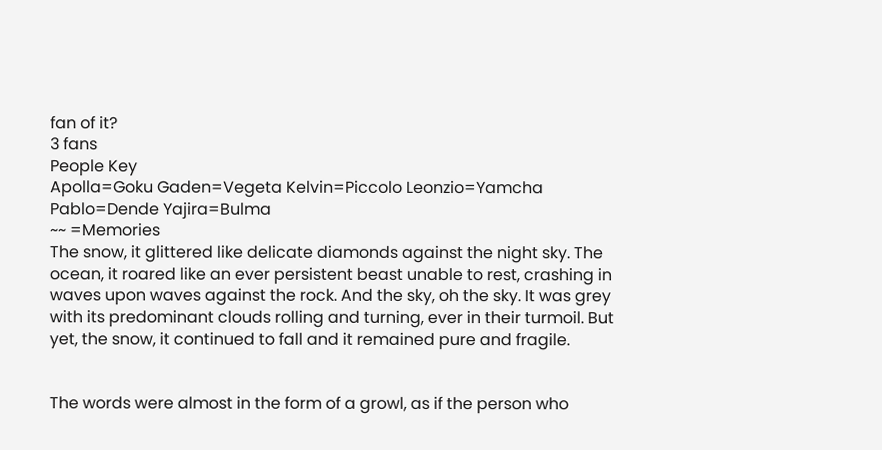fan of it?
3 fans
People Key
Apolla=Goku Gaden=Vegeta Kelvin=Piccolo Leonzio=Yamcha Pablo=Dende Yajira=Bulma
~~ =Memories
The snow, it glittered like delicate diamonds against the night sky. The ocean, it roared like an ever persistent beast unable to rest, crashing in waves upon waves against the rock. And the sky, oh the sky. It was grey with its predominant clouds rolling and turning, ever in their turmoil. But yet, the snow, it continued to fall and it remained pure and fragile.


The words were almost in the form of a growl, as if the person who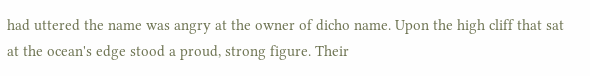had uttered the name was angry at the owner of dicho name. Upon the high cliff that sat at the ocean's edge stood a proud, strong figure. Their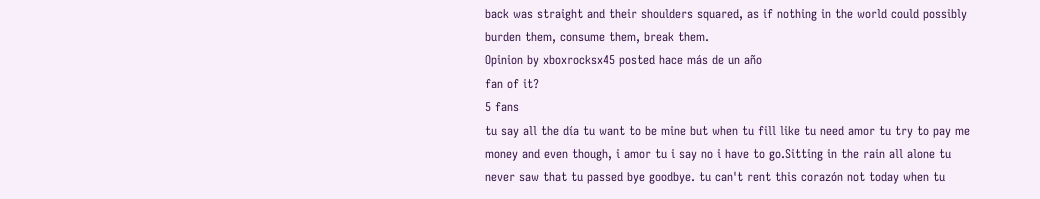back was straight and their shoulders squared, as if nothing in the world could possibly burden them, consume them, break them.
Opinion by xboxrocksx45 posted hace más de un año
fan of it?
5 fans
tu say all the día tu want to be mine but when tu fill like tu need amor tu try to pay me money and even though, i amor tu i say no i have to go.Sitting in the rain all alone tu never saw that tu passed bye goodbye. tu can't rent this corazón not today when tu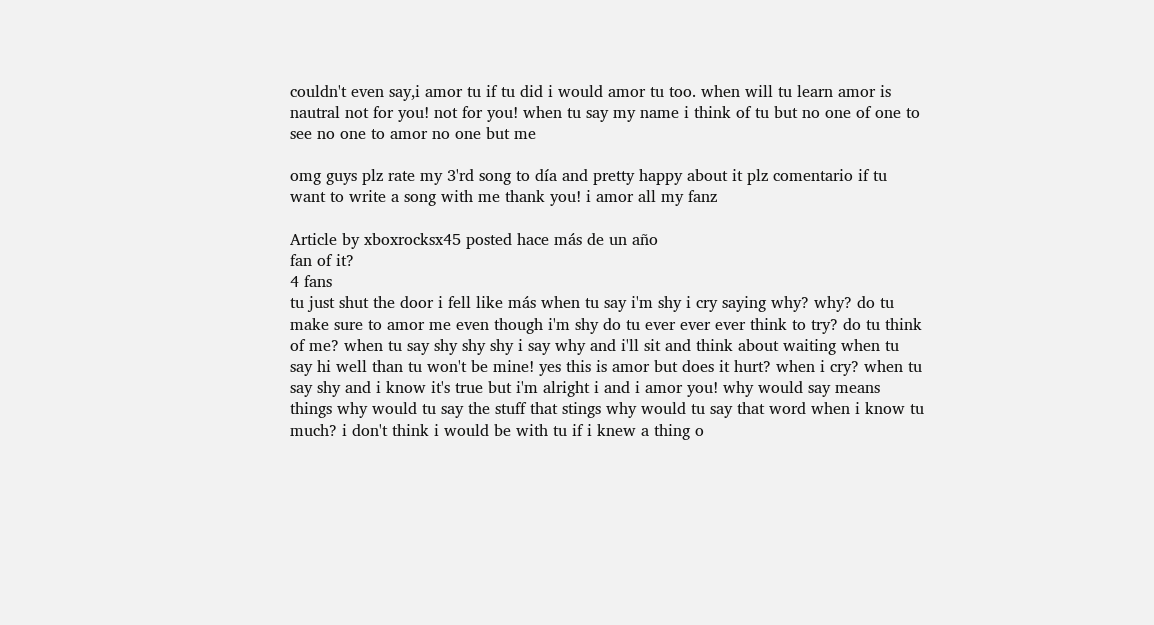couldn't even say,i amor tu if tu did i would amor tu too. when will tu learn amor is nautral not for you! not for you! when tu say my name i think of tu but no one of one to see no one to amor no one but me

omg guys plz rate my 3'rd song to día and pretty happy about it plz comentario if tu want to write a song with me thank you! i amor all my fanz

Article by xboxrocksx45 posted hace más de un año
fan of it?
4 fans
tu just shut the door i fell like más when tu say i'm shy i cry saying why? why? do tu make sure to amor me even though i'm shy do tu ever ever ever think to try? do tu think of me? when tu say shy shy shy i say why and i'll sit and think about waiting when tu say hi well than tu won't be mine! yes this is amor but does it hurt? when i cry? when tu say shy and i know it's true but i'm alright i and i amor you! why would say means things why would tu say the stuff that stings why would tu say that word when i know tu much? i don't think i would be with tu if i knew a thing o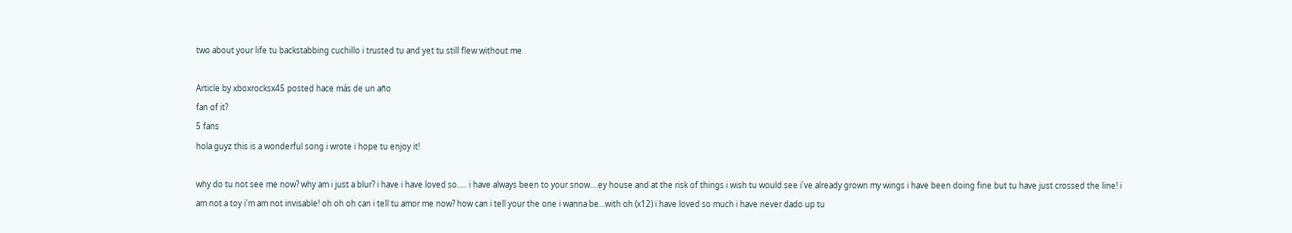two about your life tu backstabbing cuchillo i trusted tu and yet tu still flew without me

Article by xboxrocksx45 posted hace más de un año
fan of it?
5 fans
hola guyz this is a wonderful song i wrote i hope tu enjoy it!

why do tu not see me now? why am i just a blur? i have i have loved so..... i have always been to your snow....ey house and at the risk of things i wish tu would see i've already grown my wings i have been doing fine but tu have just crossed the line! i am not a toy i'm am not invisable! oh oh oh can i tell tu amor me now? how can i tell your the one i wanna be...with oh (x12) i have loved so much i have never dado up tu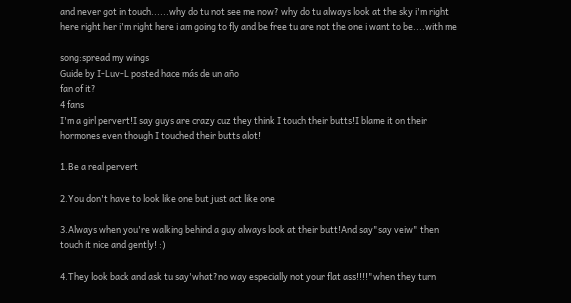and never got in touch......why do tu not see me now? why do tu always look at the sky i'm right here right her i'm right here i am going to fly and be free tu are not the one i want to be....with me

song:spread my wings
Guide by I-Luv-L posted hace más de un año
fan of it?
4 fans
I'm a girl pervert!I say guys are crazy cuz they think I touch their butts!I blame it on their hormones even though I touched their butts alot!

1.Be a real pervert

2.You don't have to look like one but just act like one

3.Always when you're walking behind a guy always look at their butt!And say"say veiw" then touch it nice and gently! :)

4.They look back and ask tu say'what?no way especially not your flat ass!!!!"when they turn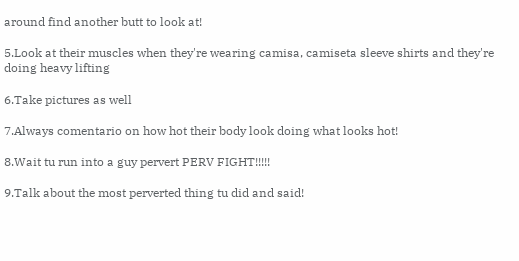around find another butt to look at!

5.Look at their muscles when they're wearing camisa, camiseta sleeve shirts and they're doing heavy lifting

6.Take pictures as well

7.Always comentario on how hot their body look doing what looks hot!

8.Wait tu run into a guy pervert PERV FIGHT!!!!!

9.Talk about the most perverted thing tu did and said!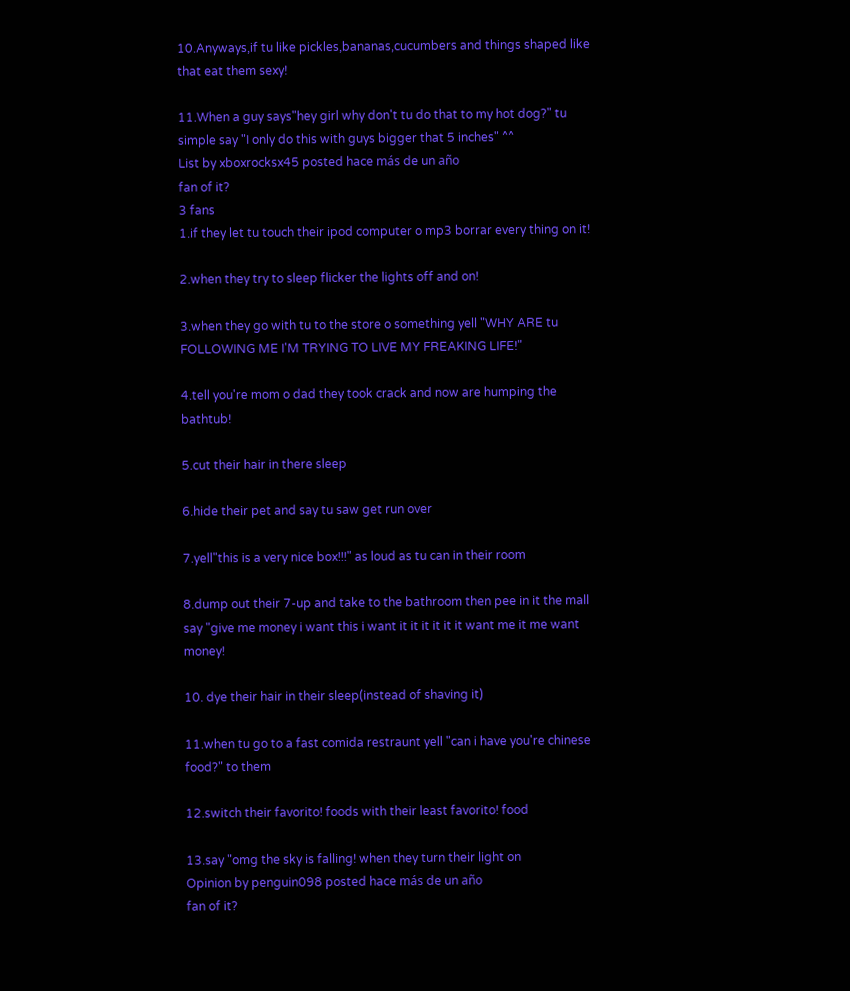10.Anyways,if tu like pickles,bananas,cucumbers and things shaped like that eat them sexy!

11.When a guy says"hey girl why don't tu do that to my hot dog?" tu simple say "I only do this with guys bigger that 5 inches" ^^
List by xboxrocksx45 posted hace más de un año
fan of it?
3 fans
1.if they let tu touch their ipod computer o mp3 borrar every thing on it!

2.when they try to sleep flicker the lights off and on!

3.when they go with tu to the store o something yell "WHY ARE tu FOLLOWING ME I'M TRYING TO LIVE MY FREAKING LIFE!"

4.tell you're mom o dad they took crack and now are humping the bathtub!

5.cut their hair in there sleep

6.hide their pet and say tu saw get run over

7.yell"this is a very nice box!!!" as loud as tu can in their room

8.dump out their 7-up and take to the bathroom then pee in it the mall say "give me money i want this i want it it it it it it want me it me want money!

10. dye their hair in their sleep(instead of shaving it)

11.when tu go to a fast comida restraunt yell "can i have you're chinese food?" to them

12.switch their favorito! foods with their least favorito! food

13.say "omg the sky is falling! when they turn their light on
Opinion by penguin098 posted hace más de un año
fan of it?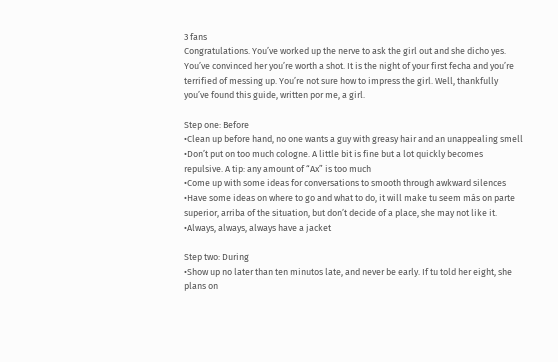3 fans
Congratulations. You’ve worked up the nerve to ask the girl out and she dicho yes. You’ve convinced her you’re worth a shot. It is the night of your first fecha and you’re terrified of messing up. You’re not sure how to impress the girl. Well, thankfully you’ve found this guide, written por me, a girl.

Step one: Before
•Clean up before hand, no one wants a guy with greasy hair and an unappealing smell
•Don’t put on too much cologne. A little bit is fine but a lot quickly becomes repulsive. A tip: any amount of “Ax” is too much
•Come up with some ideas for conversations to smooth through awkward silences
•Have some ideas on where to go and what to do, it will make tu seem más on parte superior, arriba of the situation, but don’t decide of a place, she may not like it.
•Always, always, always have a jacket

Step two: During
•Show up no later than ten minutos late, and never be early. If tu told her eight, she plans on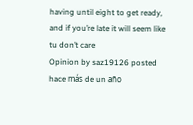having until eight to get ready, and if you’re late it will seem like tu don’t care
Opinion by saz19126 posted hace más de un año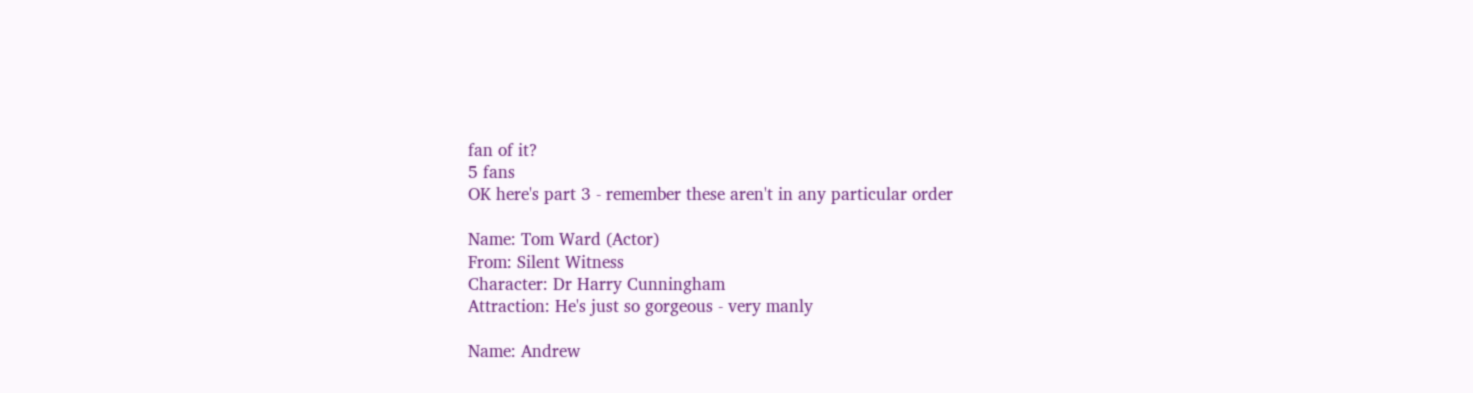fan of it?
5 fans
OK here's part 3 - remember these aren't in any particular order

Name: Tom Ward (Actor)
From: Silent Witness
Character: Dr Harry Cunningham
Attraction: He's just so gorgeous - very manly

Name: Andrew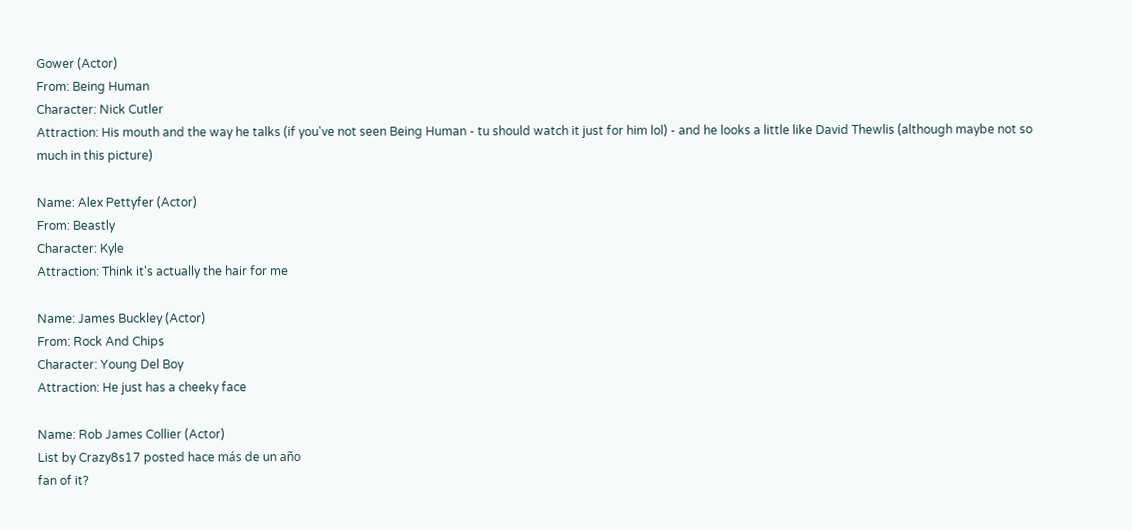Gower (Actor)
From: Being Human
Character: Nick Cutler
Attraction: His mouth and the way he talks (if you've not seen Being Human - tu should watch it just for him lol) - and he looks a little like David Thewlis (although maybe not so much in this picture)

Name: Alex Pettyfer (Actor)
From: Beastly
Character: Kyle
Attraction: Think it's actually the hair for me

Name: James Buckley (Actor)
From: Rock And Chips
Character: Young Del Boy
Attraction: He just has a cheeky face

Name: Rob James Collier (Actor)
List by Crazy8s17 posted hace más de un año
fan of it?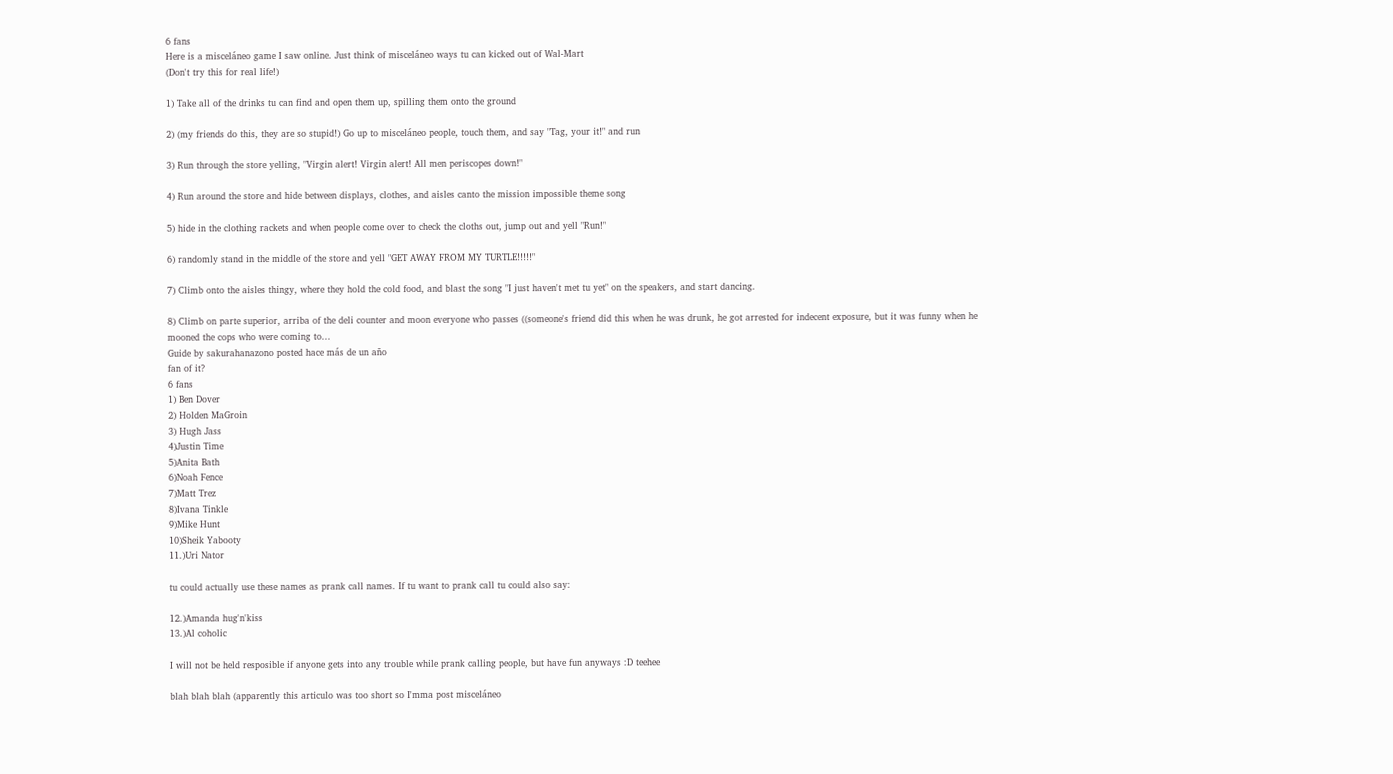6 fans
Here is a misceláneo game I saw online. Just think of misceláneo ways tu can kicked out of Wal-Mart
(Don't try this for real life!)

1) Take all of the drinks tu can find and open them up, spilling them onto the ground

2) (my friends do this, they are so stupid!) Go up to misceláneo people, touch them, and say "Tag, your it!" and run

3) Run through the store yelling, "Virgin alert! Virgin alert! All men periscopes down!"

4) Run around the store and hide between displays, clothes, and aisles canto the mission impossible theme song

5) hide in the clothing rackets and when people come over to check the cloths out, jump out and yell "Run!"

6) randomly stand in the middle of the store and yell "GET AWAY FROM MY TURTLE!!!!!"

7) Climb onto the aisles thingy, where they hold the cold food, and blast the song "I just haven't met tu yet" on the speakers, and start dancing.

8) Climb on parte superior, arriba of the deli counter and moon everyone who passes ((someone's friend did this when he was drunk, he got arrested for indecent exposure, but it was funny when he mooned the cops who were coming to...
Guide by sakurahanazono posted hace más de un año
fan of it?
6 fans
1) Ben Dover
2) Holden MaGroin
3) Hugh Jass
4)Justin Time
5)Anita Bath
6)Noah Fence
7)Matt Trez
8)Ivana Tinkle
9)Mike Hunt
10)Sheik Yabooty
11.)Uri Nator

tu could actually use these names as prank call names. If tu want to prank call tu could also say:

12.)Amanda hug'n'kiss
13.)Al coholic

I will not be held resposible if anyone gets into any trouble while prank calling people, but have fun anyways :D teehee

blah blah blah (apparently this articulo was too short so I'mma post misceláneo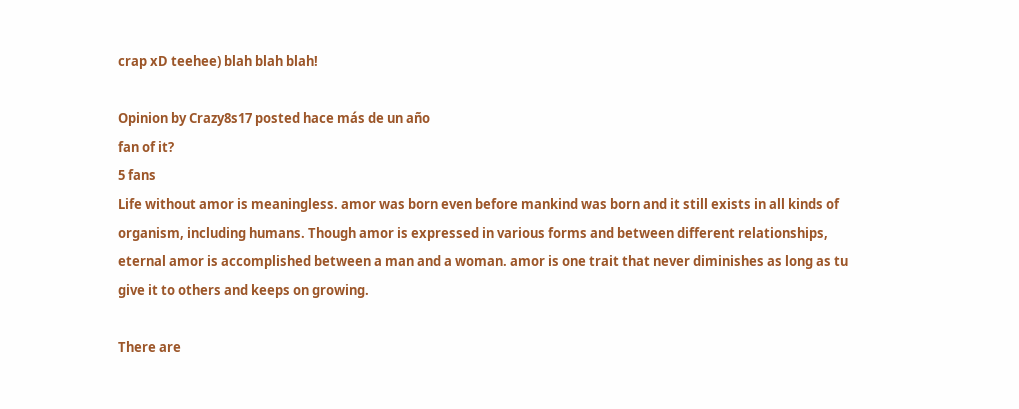crap xD teehee) blah blah blah!

Opinion by Crazy8s17 posted hace más de un año
fan of it?
5 fans
Life without amor is meaningless. amor was born even before mankind was born and it still exists in all kinds of organism, including humans. Though amor is expressed in various forms and between different relationships, eternal amor is accomplished between a man and a woman. amor is one trait that never diminishes as long as tu give it to others and keeps on growing.

There are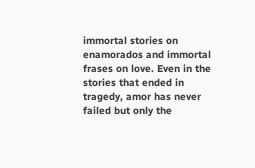immortal stories on enamorados and immortal frases on love. Even in the stories that ended in tragedy, amor has never failed but only the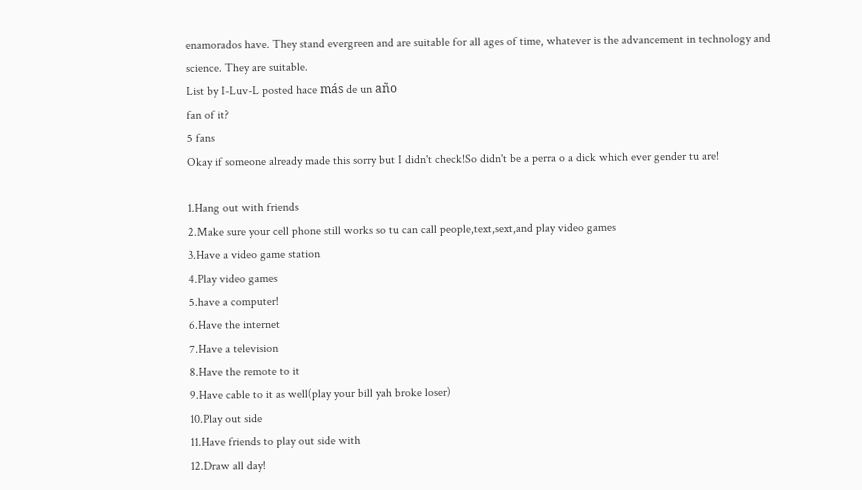enamorados have. They stand evergreen and are suitable for all ages of time, whatever is the advancement in technology and science. They are suitable.
List by I-Luv-L posted hace más de un año
fan of it?
5 fans
Okay if someone already made this sorry but I didn't check!So didn't be a perra o a dick which ever gender tu are!

1.Hang out with friends
2.Make sure your cell phone still works so tu can call people,text,sext,and play video games
3.Have a video game station
4.Play video games
5.have a computer!
6.Have the internet
7.Have a television
8.Have the remote to it
9.Have cable to it as well(play your bill yah broke loser)
10.Play out side
11.Have friends to play out side with
12.Draw all day!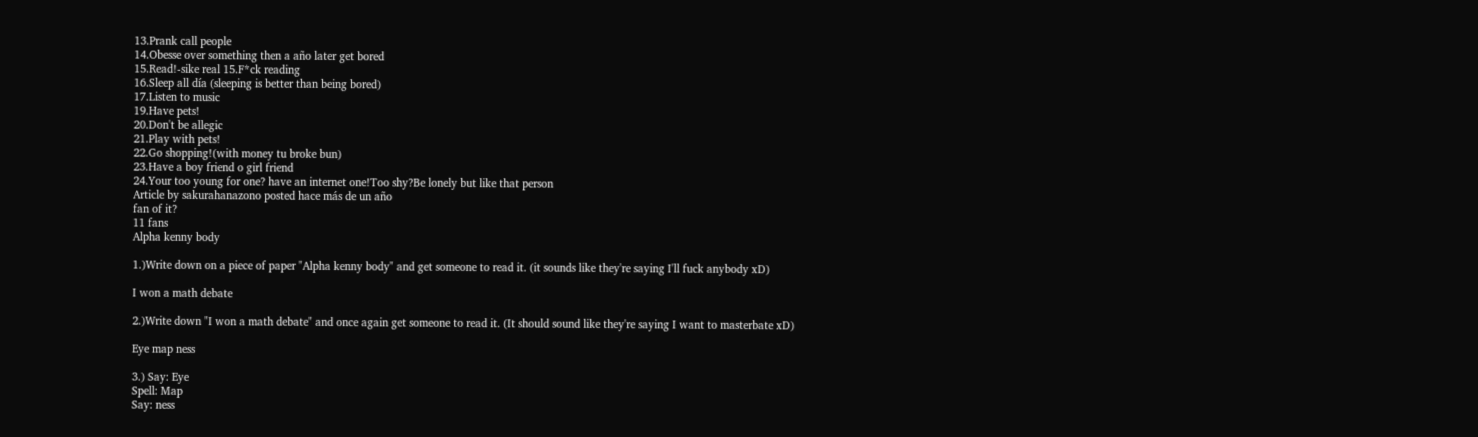13.Prank call people
14.Obesse over something then a año later get bored
15.Read!-sike real 15.F*ck reading
16.Sleep all día (sleeping is better than being bored)
17.Listen to music
19.Have pets!
20.Don't be allegic
21.Play with pets!
22.Go shopping!(with money tu broke bun)
23.Have a boy friend o girl friend
24.Your too young for one? have an internet one!Too shy?Be lonely but like that person
Article by sakurahanazono posted hace más de un año
fan of it?
11 fans
Alpha kenny body

1.)Write down on a piece of paper "Alpha kenny body" and get someone to read it. (it sounds like they're saying I'll fuck anybody xD)

I won a math debate

2.)Write down "I won a math debate" and once again get someone to read it. (It should sound like they're saying I want to masterbate xD)

Eye map ness

3.) Say: Eye
Spell: Map
Say: ness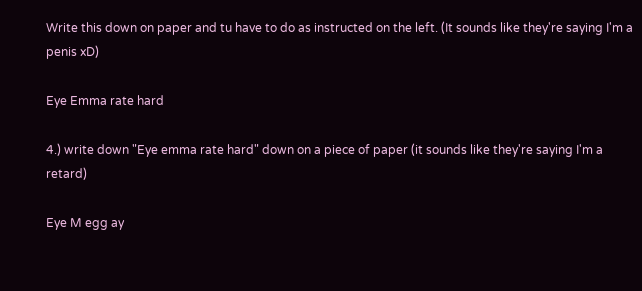Write this down on paper and tu have to do as instructed on the left. (It sounds like they're saying I'm a penis xD)

Eye Emma rate hard

4.) write down "Eye emma rate hard" down on a piece of paper (it sounds like they're saying I'm a retard)

Eye M egg ay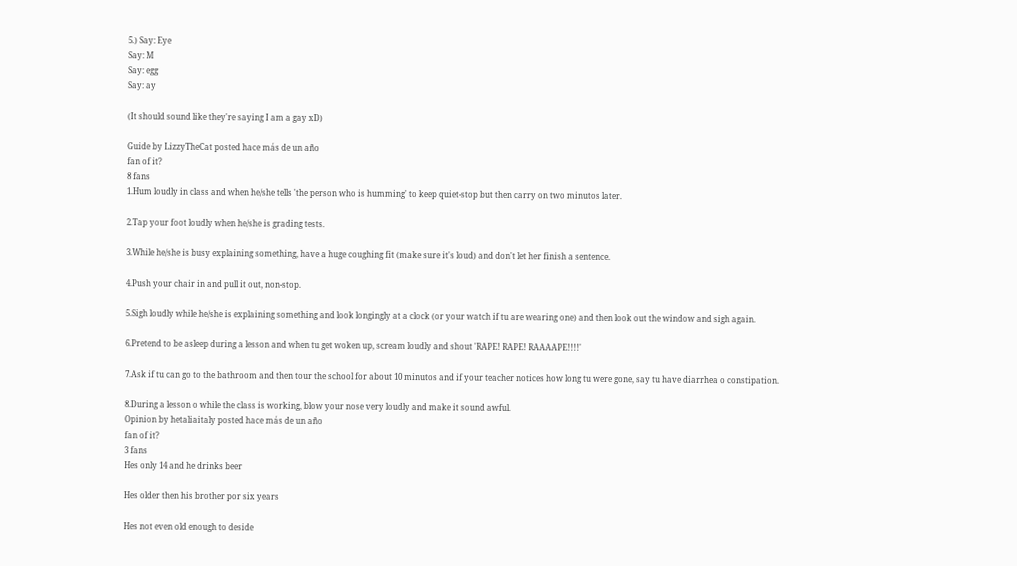5.) Say: Eye
Say: M
Say: egg
Say: ay

(It should sound like they're saying I am a gay xD)

Guide by LizzyTheCat posted hace más de un año
fan of it?
8 fans
1.Hum loudly in class and when he/she tells 'the person who is humming' to keep quiet-stop but then carry on two minutos later.

2.Tap your foot loudly when he/she is grading tests.

3.While he/she is busy explaining something, have a huge coughing fit (make sure it's loud) and don't let her finish a sentence.

4.Push your chair in and pull it out, non-stop.

5.Sigh loudly while he/she is explaining something and look longingly at a clock (or your watch if tu are wearing one) and then look out the window and sigh again.

6.Pretend to be asleep during a lesson and when tu get woken up, scream loudly and shout 'RAPE! RAPE! RAAAAPE!!!!'

7.Ask if tu can go to the bathroom and then tour the school for about 10 minutos and if your teacher notices how long tu were gone, say tu have diarrhea o constipation.

8.During a lesson o while the class is working, blow your nose very loudly and make it sound awful.
Opinion by hetaliaitaly posted hace más de un año
fan of it?
3 fans
Hes only 14 and he drinks beer

Hes older then his brother por six years

Hes not even old enough to deside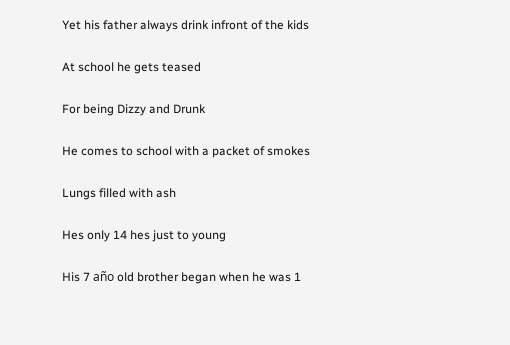Yet his father always drink infront of the kids

At school he gets teased

For being Dizzy and Drunk

He comes to school with a packet of smokes

Lungs filled with ash

Hes only 14 hes just to young

His 7 año old brother began when he was 1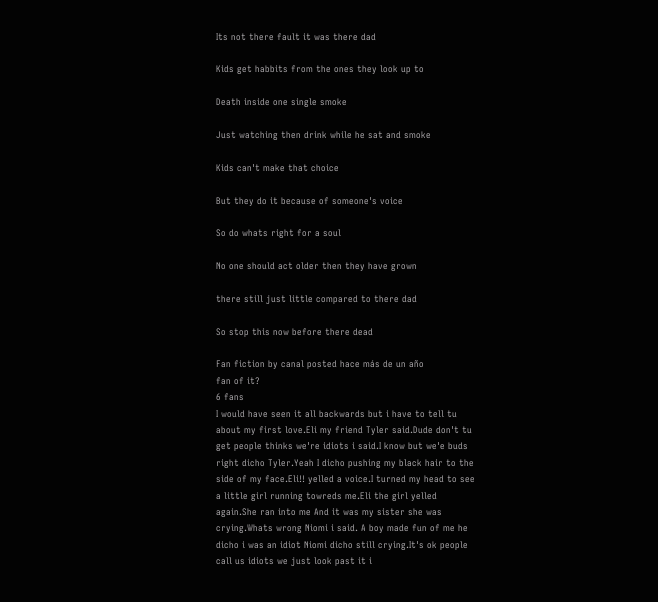Its not there fault it was there dad

Kids get habbits from the ones they look up to

Death inside one single smoke

Just watching then drink while he sat and smoke

Kids can't make that choice

But they do it because of someone's voice

So do whats right for a soul

No one should act older then they have grown

there still just little compared to there dad

So stop this now before there dead

Fan fiction by canal posted hace más de un año
fan of it?
6 fans
I would have seen it all backwards but i have to tell tu about my first love.Eli my friend Tyler said.Dude don't tu get people thinks we're idiots i said.I know but we'e buds right dicho Tyler.Yeah I dicho pushing my black hair to the side of my face.Eli!! yelled a voice.I turned my head to see a little girl running towreds me.Eli the girl yelled again.She ran into me And it was my sister she was crying.Whats wrong Niomi i said. A boy made fun of me he dicho i was an idiot Niomi dicho still crying.It's ok people call us idiots we just look past it i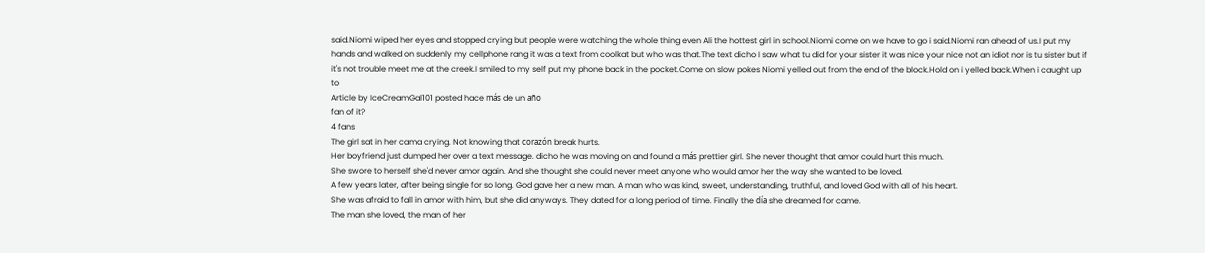said.Niomi wiped her eyes and stopped crying but people were watching the whole thing even Ali the hottest girl in school.Niomi come on we have to go i said.Niomi ran ahead of us.I put my hands and walked on suddenly my cellphone rang it was a text from coolkat but who was that.The text dicho I saw what tu did for your sister it was nice your nice not an idiot nor is tu sister but if it's not trouble meet me at the creek.I smiled to my self put my phone back in the pocket.Come on slow pokes Niomi yelled out from the end of the block.Hold on i yelled back.When i caught up to
Article by IceCreamGal101 posted hace más de un año
fan of it?
4 fans
The girl sat in her cama crying. Not knowing that corazón break hurts.
Her boyfriend just dumped her over a text message. dicho he was moving on and found a más prettier girl. She never thought that amor could hurt this much.
She swore to herself she'd never amor again. And she thought she could never meet anyone who would amor her the way she wanted to be loved.
A few years later, after being single for so long. God gave her a new man. A man who was kind, sweet, understanding, truthful, and loved God with all of his heart.
She was afraid to fall in amor with him, but she did anyways. They dated for a long period of time. Finally the día she dreamed for came.
The man she loved, the man of her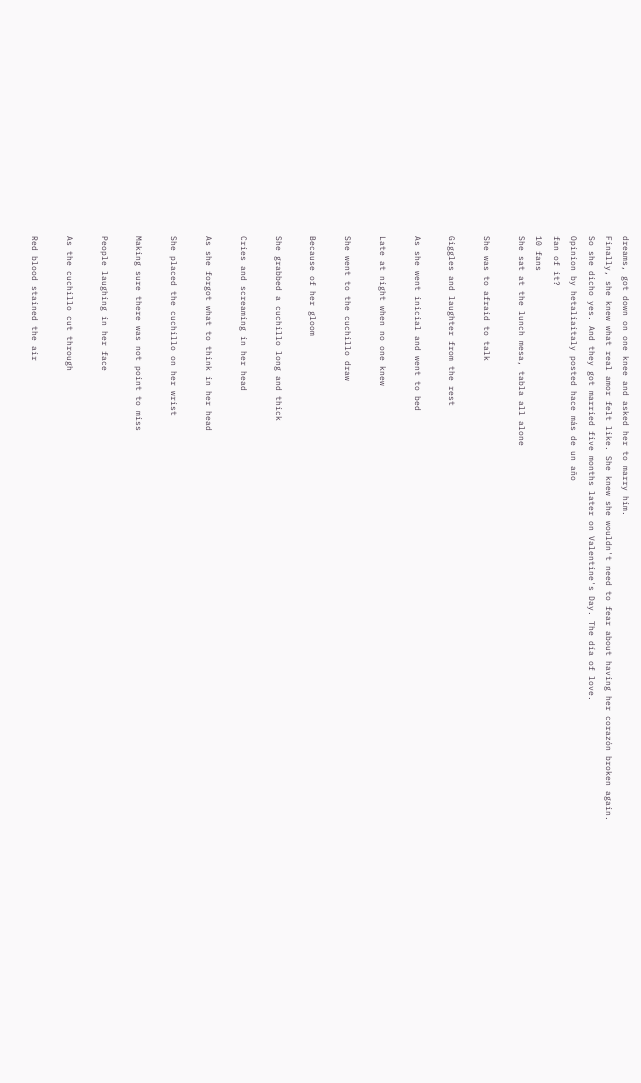dreams, got down on one knee and asked her to marry him.
Finally, she knew what real amor felt like. She knew she wouldn't need to fear about having her corazón broken again.
So she dicho yes. And they got married five months later on Valentine's Day. The día of love.
Opinion by hetaliaitaly posted hace más de un año
fan of it?
10 fans
She sat at the lunch mesa, tabla all alone

She was to afraid to talk

Giggles and laughter from the rest

As she went inicial and went to bed

Late at night when no one knew

She went to the cuchillo draw

Because of her gloom

She grabbed a cuchillo long and thick

Cries and screaming in her head

As she forgot what to think in her head

She placed the cuchillo on her wrist

Making sure there was not point to miss

People laughing in her face

As the cuchillo cut through

Red blood stained the air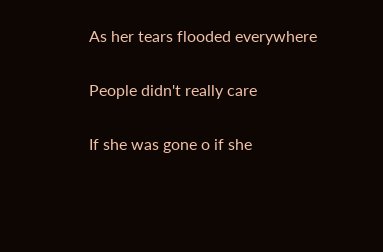As her tears flooded everywhere

People didn't really care

If she was gone o if she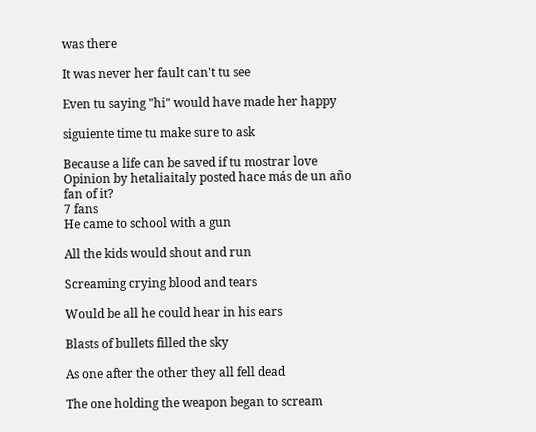was there

It was never her fault can't tu see

Even tu saying "hi" would have made her happy

siguiente time tu make sure to ask

Because a life can be saved if tu mostrar love
Opinion by hetaliaitaly posted hace más de un año
fan of it?
7 fans
He came to school with a gun

All the kids would shout and run

Screaming crying blood and tears

Would be all he could hear in his ears

Blasts of bullets filled the sky

As one after the other they all fell dead

The one holding the weapon began to scream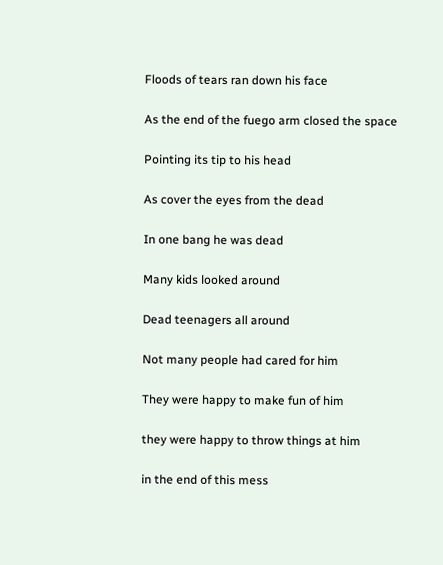Floods of tears ran down his face

As the end of the fuego arm closed the space

Pointing its tip to his head

As cover the eyes from the dead

In one bang he was dead

Many kids looked around

Dead teenagers all around

Not many people had cared for him

They were happy to make fun of him

they were happy to throw things at him

in the end of this mess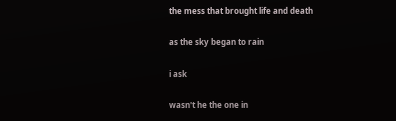the mess that brought life and death

as the sky began to rain

i ask

wasn't he the one in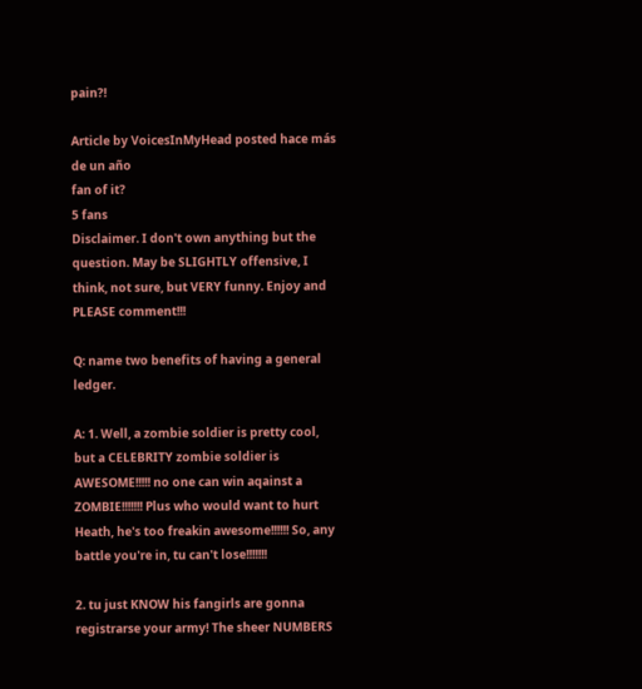pain?!

Article by VoicesInMyHead posted hace más de un año
fan of it?
5 fans
Disclaimer. I don't own anything but the question. May be SLIGHTLY offensive, I think, not sure, but VERY funny. Enjoy and PLEASE comment!!!

Q: name two benefits of having a general ledger.

A: 1. Well, a zombie soldier is pretty cool, but a CELEBRITY zombie soldier is AWESOME!!!!! no one can win aqainst a ZOMBIE!!!!!!! Plus who would want to hurt Heath, he's too freakin awesome!!!!!! So, any battle you're in, tu can't lose!!!!!!!

2. tu just KNOW his fangirls are gonna registrarse your army! The sheer NUMBERS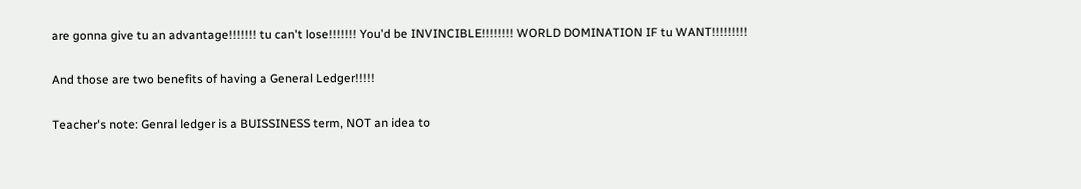are gonna give tu an advantage!!!!!!! tu can't lose!!!!!!! You'd be INVINCIBLE!!!!!!!! WORLD DOMINATION IF tu WANT!!!!!!!!!

And those are two benefits of having a General Ledger!!!!!

Teacher's note: Genral ledger is a BUISSINESS term, NOT an idea to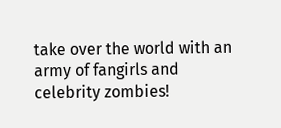take over the world with an army of fangirls and celebrity zombies!